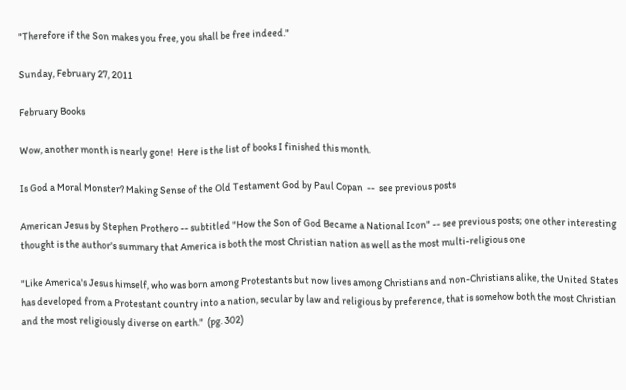"Therefore if the Son makes you free, you shall be free indeed."

Sunday, February 27, 2011

February Books

Wow, another month is nearly gone!  Here is the list of books I finished this month.

Is God a Moral Monster? Making Sense of the Old Testament God by Paul Copan  --  see previous posts

American Jesus by Stephen Prothero -- subtitled "How the Son of God Became a National Icon" -- see previous posts; one other interesting thought is the author's summary that America is both the most Christian nation as well as the most multi-religious one

"Like America's Jesus himself, who was born among Protestants but now lives among Christians and non-Christians alike, the United States has developed from a Protestant country into a nation, secular by law and religious by preference, that is somehow both the most Christian and the most religiously diverse on earth."  (pg. 302)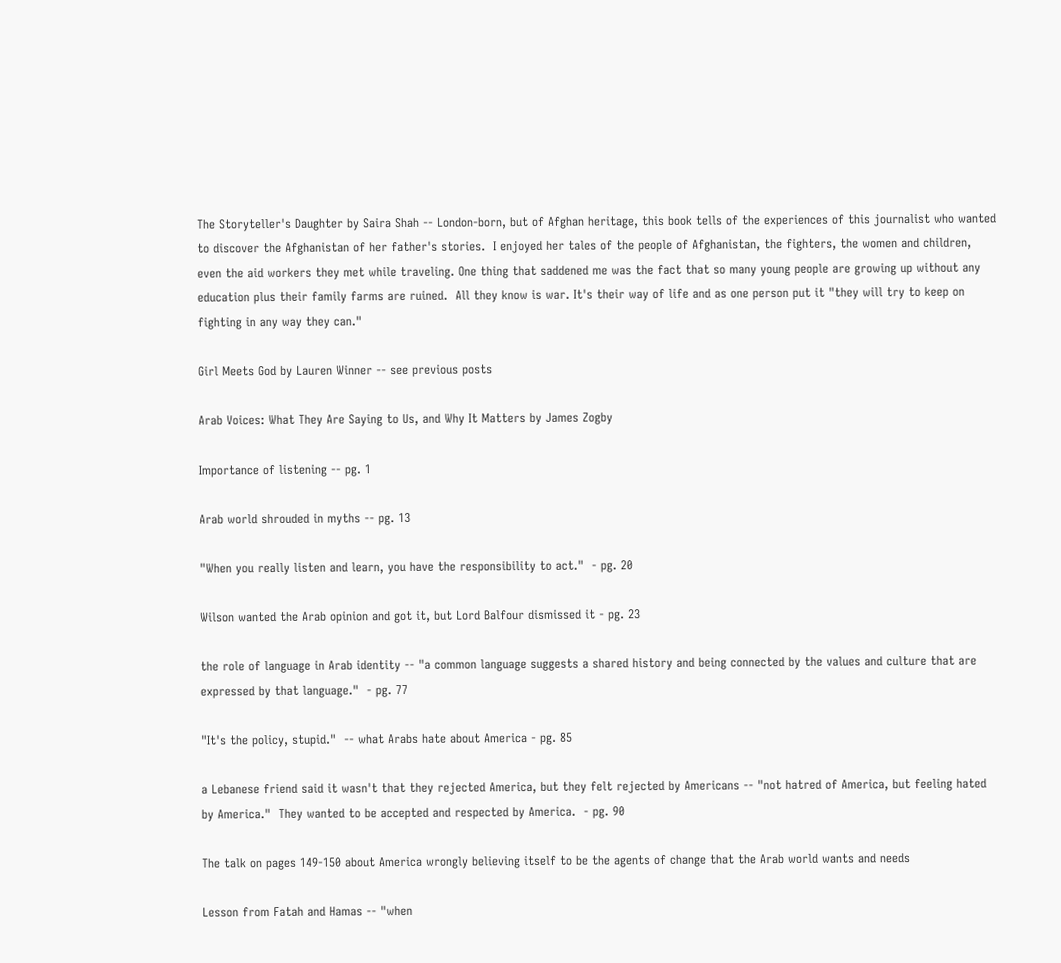The Storyteller's Daughter by Saira Shah -- London-born, but of Afghan heritage, this book tells of the experiences of this journalist who wanted to discover the Afghanistan of her father's stories.  I enjoyed her tales of the people of Afghanistan, the fighters, the women and children, even the aid workers they met while traveling. One thing that saddened me was the fact that so many young people are growing up without any education plus their family farms are ruined.  All they know is war. It's their way of life and as one person put it "they will try to keep on fighting in any way they can."

Girl Meets God by Lauren Winner -- see previous posts

Arab Voices: What They Are Saying to Us, and Why It Matters by James Zogby

Importance of listening -- pg. 1

Arab world shrouded in myths -- pg. 13

"When you really listen and learn, you have the responsibility to act."  - pg. 20

Wilson wanted the Arab opinion and got it, but Lord Balfour dismissed it - pg. 23

the role of language in Arab identity -- "a common language suggests a shared history and being connected by the values and culture that are expressed by that language."  - pg. 77

"It's the policy, stupid."  -- what Arabs hate about America - pg. 85

a Lebanese friend said it wasn't that they rejected America, but they felt rejected by Americans -- "not hatred of America, but feeling hated by America."  They wanted to be accepted and respected by America.  - pg. 90

The talk on pages 149-150 about America wrongly believing itself to be the agents of change that the Arab world wants and needs

Lesson from Fatah and Hamas -- "when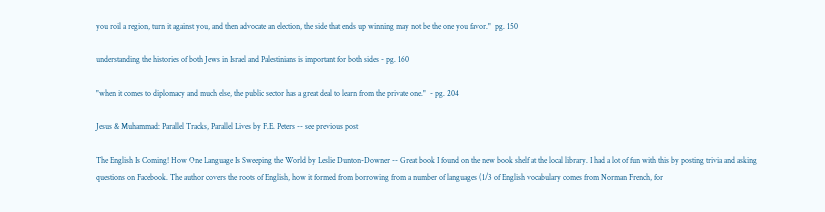you roil a region, turn it against you, and then advocate an election, the side that ends up winning may not be the one you favor."  pg. 150

understanding the histories of both Jews in Israel and Palestinians is important for both sides - pg. 160

"when it comes to diplomacy and much else, the public sector has a great deal to learn from the private one."  - pg. 204

Jesus & Muhammad: Parallel Tracks, Parallel Lives by F.E. Peters -- see previous post

The English Is Coming! How One Language Is Sweeping the World by Leslie Dunton-Downer -- Great book I found on the new book shelf at the local library. I had a lot of fun with this by posting trivia and asking questions on Facebook. The author covers the roots of English, how it formed from borrowing from a number of languages (1/3 of English vocabulary comes from Norman French, for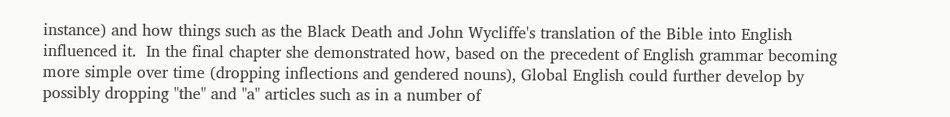instance) and how things such as the Black Death and John Wycliffe's translation of the Bible into English influenced it.  In the final chapter she demonstrated how, based on the precedent of English grammar becoming more simple over time (dropping inflections and gendered nouns), Global English could further develop by possibly dropping "the" and "a" articles such as in a number of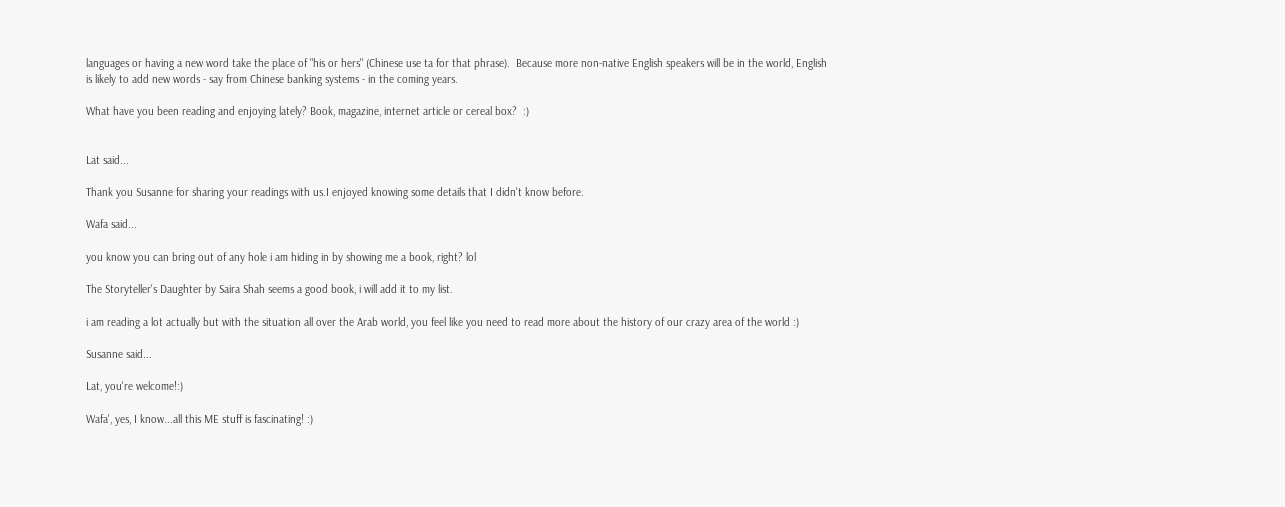languages or having a new word take the place of "his or hers" (Chinese use ta for that phrase).  Because more non-native English speakers will be in the world, English is likely to add new words - say from Chinese banking systems - in the coming years.

What have you been reading and enjoying lately? Book, magazine, internet article or cereal box?  :)


Lat said...

Thank you Susanne for sharing your readings with us.I enjoyed knowing some details that I didn't know before.

Wafa said...

you know you can bring out of any hole i am hiding in by showing me a book, right? lol

The Storyteller's Daughter by Saira Shah seems a good book, i will add it to my list.

i am reading a lot actually but with the situation all over the Arab world, you feel like you need to read more about the history of our crazy area of the world :)

Susanne said...

Lat, you're welcome!:)

Wafa', yes, I know...all this ME stuff is fascinating! :)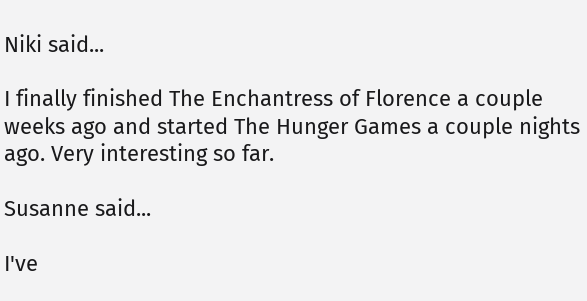Niki said...

I finally finished The Enchantress of Florence a couple weeks ago and started The Hunger Games a couple nights ago. Very interesting so far.

Susanne said...

I've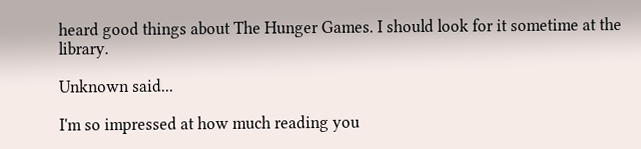heard good things about The Hunger Games. I should look for it sometime at the library.

Unknown said...

I'm so impressed at how much reading you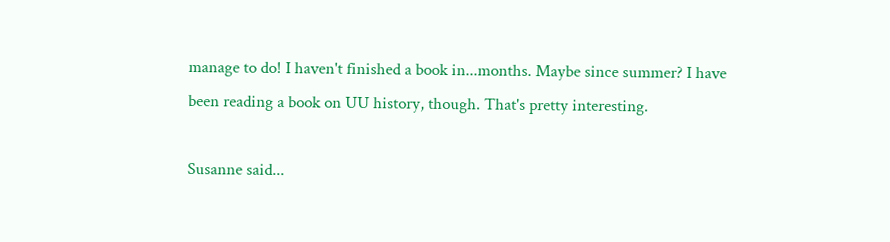manage to do! I haven't finished a book in...months. Maybe since summer? I have been reading a book on UU history, though. That's pretty interesting.

Susanne said...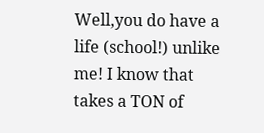Well,you do have a life (school!) unlike me! I know that takes a TON of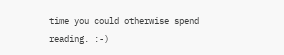time you could otherwise spend reading. :-)